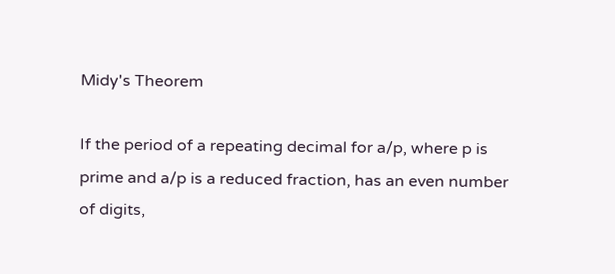Midy's Theorem

If the period of a repeating decimal for a/p, where p is prime and a/p is a reduced fraction, has an even number of digits,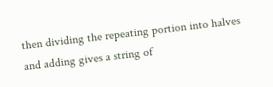then dividing the repeating portion into halves and adding gives a string of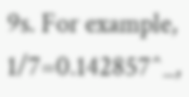9s. For example, 1/7=0.142857^_,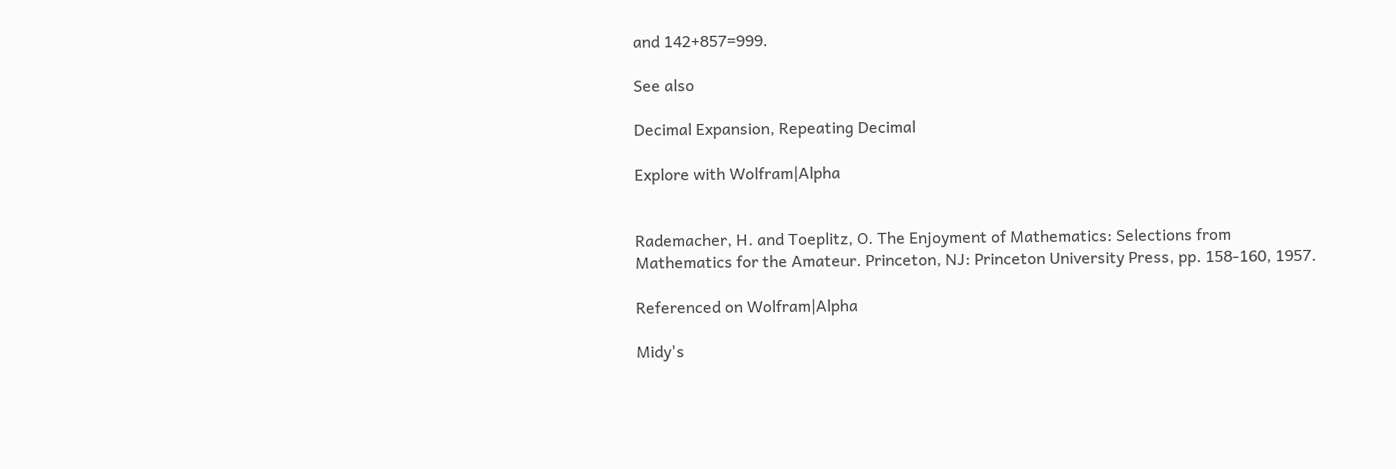and 142+857=999.

See also

Decimal Expansion, Repeating Decimal

Explore with Wolfram|Alpha


Rademacher, H. and Toeplitz, O. The Enjoyment of Mathematics: Selections from Mathematics for the Amateur. Princeton, NJ: Princeton University Press, pp. 158-160, 1957.

Referenced on Wolfram|Alpha

Midy's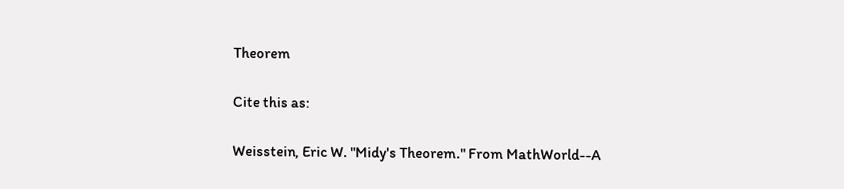Theorem

Cite this as:

Weisstein, Eric W. "Midy's Theorem." From MathWorld--A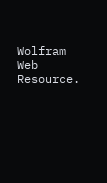Wolfram Web Resource.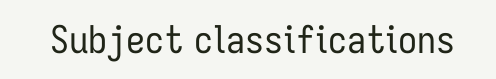Subject classifications